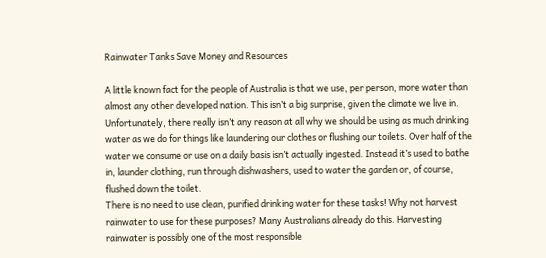Rainwater Tanks Save Money and Resources

A little known fact for the people of Australia is that we use, per person, more water than almost any other developed nation. This isn’t a big surprise, given the climate we live in. Unfortunately, there really isn’t any reason at all why we should be using as much drinking water as we do for things like laundering our clothes or flushing our toilets. Over half of the water we consume or use on a daily basis isn’t actually ingested. Instead it’s used to bathe in, launder clothing, run through dishwashers, used to water the garden or, of course, flushed down the toilet.
There is no need to use clean, purified drinking water for these tasks! Why not harvest rainwater to use for these purposes? Many Australians already do this. Harvesting rainwater is possibly one of the most responsible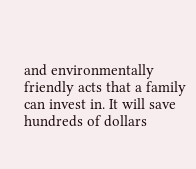and environmentally friendly acts that a family can invest in. It will save hundreds of dollars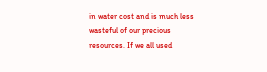in water cost and is much less wasteful of our precious resources. If we all used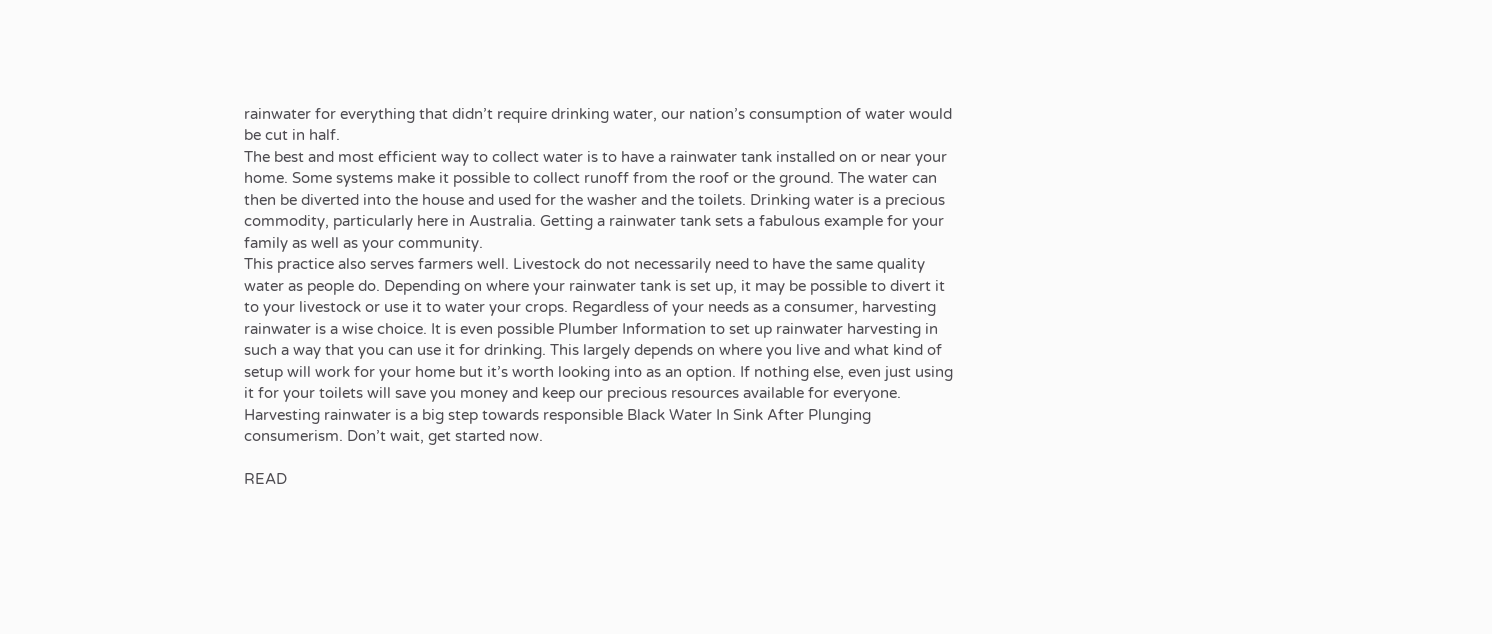rainwater for everything that didn’t require drinking water, our nation’s consumption of water would be cut in half.
The best and most efficient way to collect water is to have a rainwater tank installed on or near your home. Some systems make it possible to collect runoff from the roof or the ground. The water can then be diverted into the house and used for the washer and the toilets. Drinking water is a precious commodity, particularly here in Australia. Getting a rainwater tank sets a fabulous example for your family as well as your community.
This practice also serves farmers well. Livestock do not necessarily need to have the same quality water as people do. Depending on where your rainwater tank is set up, it may be possible to divert it to your livestock or use it to water your crops. Regardless of your needs as a consumer, harvesting rainwater is a wise choice. It is even possible Plumber Information to set up rainwater harvesting in such a way that you can use it for drinking. This largely depends on where you live and what kind of setup will work for your home but it’s worth looking into as an option. If nothing else, even just using it for your toilets will save you money and keep our precious resources available for everyone.
Harvesting rainwater is a big step towards responsible Black Water In Sink After Plunging consumerism. Don’t wait, get started now.

READ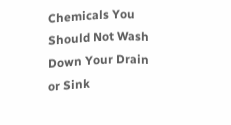Chemicals You Should Not Wash Down Your Drain or Sink